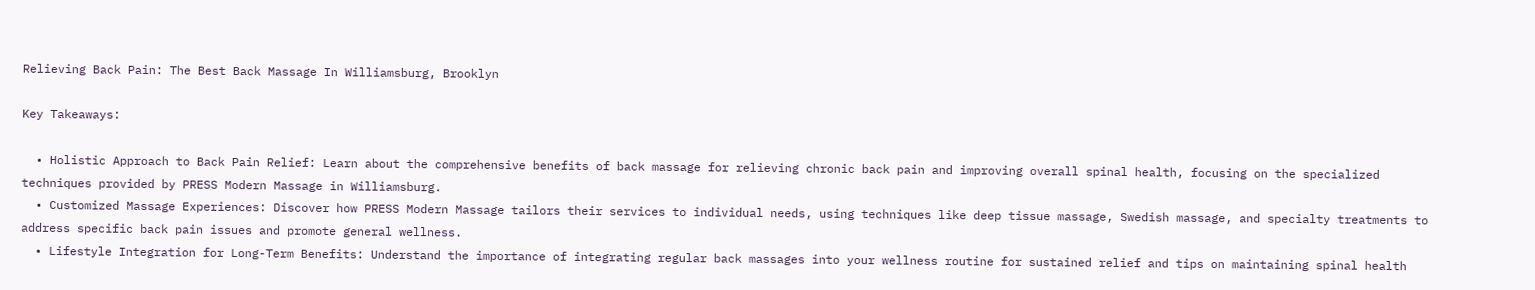Relieving Back Pain: The Best Back Massage In Williamsburg, Brooklyn

Key Takeaways:

  • Holistic Approach to Back Pain Relief: Learn about the comprehensive benefits of back massage for relieving chronic back pain and improving overall spinal health, focusing on the specialized techniques provided by PRESS Modern Massage in Williamsburg.
  • Customized Massage Experiences: Discover how PRESS Modern Massage tailors their services to individual needs, using techniques like deep tissue massage, Swedish massage, and specialty treatments to address specific back pain issues and promote general wellness.
  • Lifestyle Integration for Long-Term Benefits: Understand the importance of integrating regular back massages into your wellness routine for sustained relief and tips on maintaining spinal health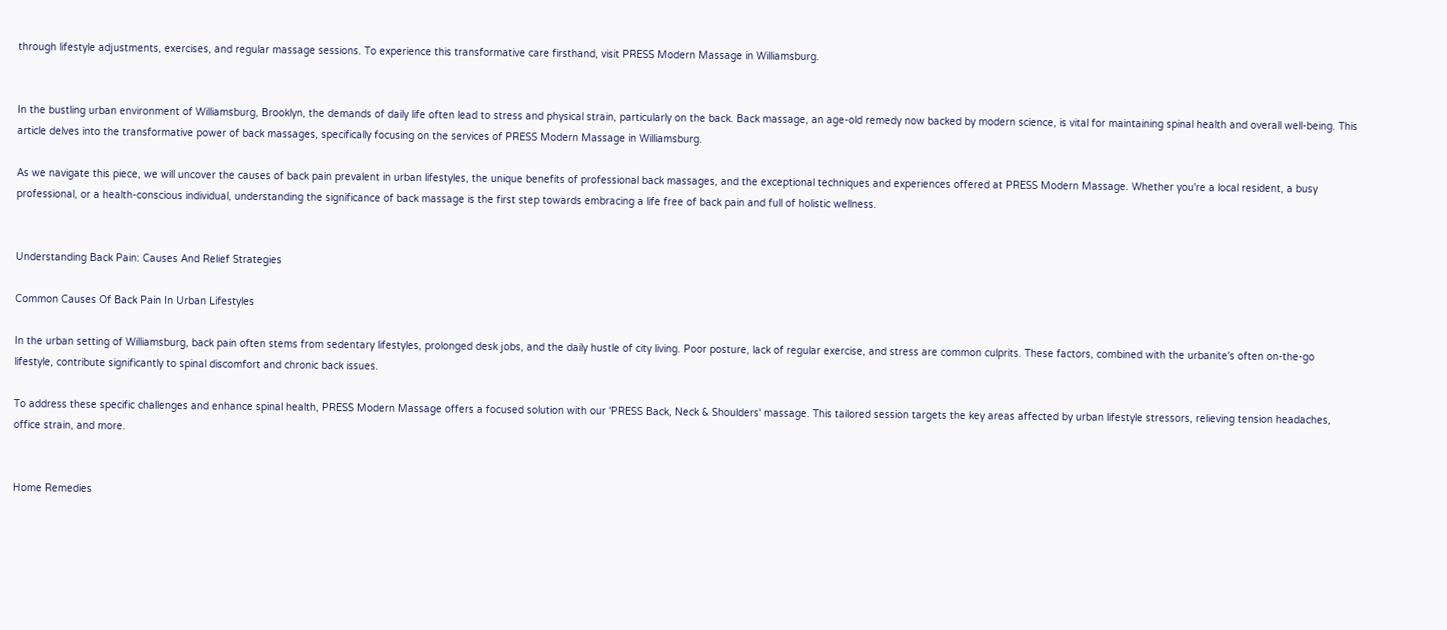through lifestyle adjustments, exercises, and regular massage sessions. To experience this transformative care firsthand, visit PRESS Modern Massage in Williamsburg.


In the bustling urban environment of Williamsburg, Brooklyn, the demands of daily life often lead to stress and physical strain, particularly on the back. Back massage, an age-old remedy now backed by modern science, is vital for maintaining spinal health and overall well-being. This article delves into the transformative power of back massages, specifically focusing on the services of PRESS Modern Massage in Williamsburg.

As we navigate this piece, we will uncover the causes of back pain prevalent in urban lifestyles, the unique benefits of professional back massages, and the exceptional techniques and experiences offered at PRESS Modern Massage. Whether you're a local resident, a busy professional, or a health-conscious individual, understanding the significance of back massage is the first step towards embracing a life free of back pain and full of holistic wellness.


Understanding Back Pain: Causes And Relief Strategies

Common Causes Of Back Pain In Urban Lifestyles

In the urban setting of Williamsburg, back pain often stems from sedentary lifestyles, prolonged desk jobs, and the daily hustle of city living. Poor posture, lack of regular exercise, and stress are common culprits. These factors, combined with the urbanite's often on-the-go lifestyle, contribute significantly to spinal discomfort and chronic back issues.

To address these specific challenges and enhance spinal health, PRESS Modern Massage offers a focused solution with our 'PRESS Back, Neck & Shoulders' massage. This tailored session targets the key areas affected by urban lifestyle stressors, relieving tension headaches, office strain, and more.


Home Remedies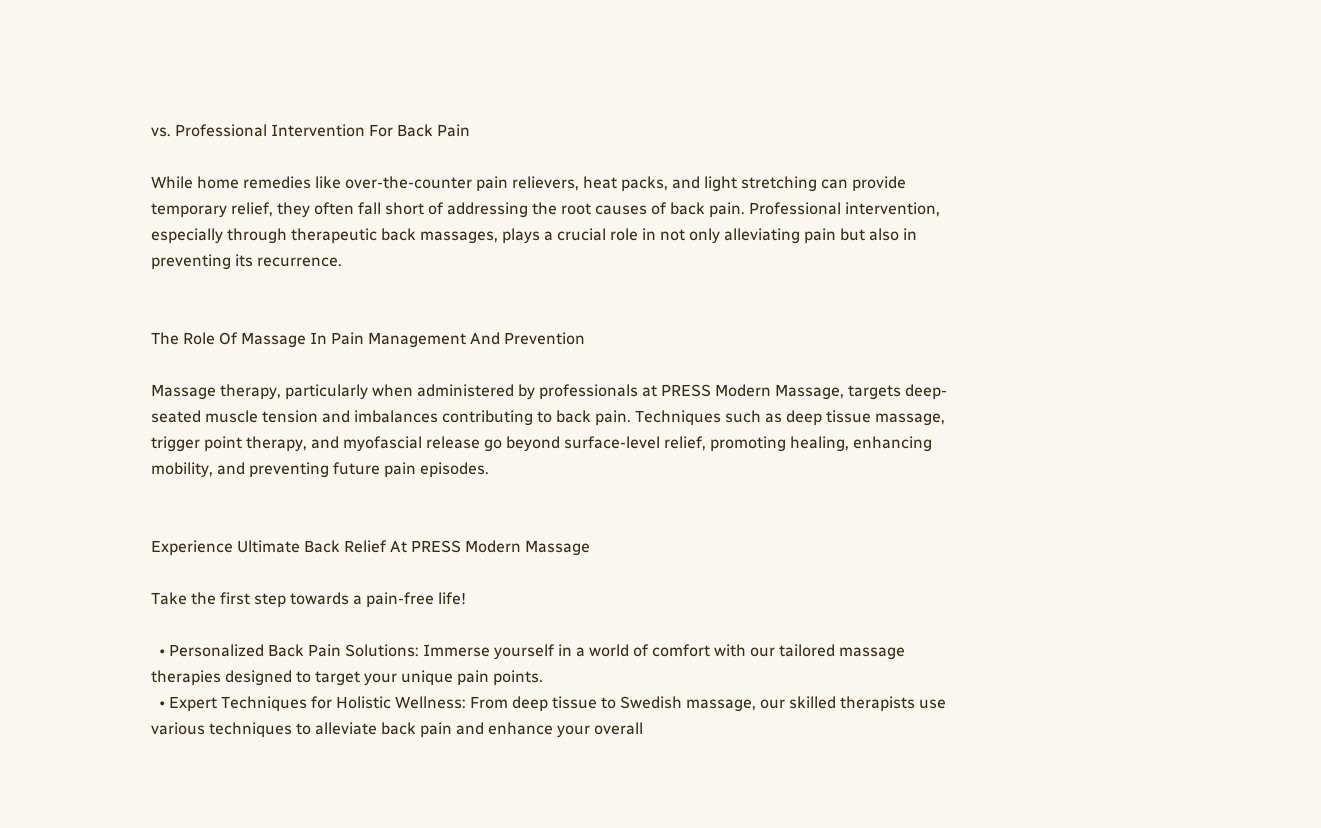vs. Professional Intervention For Back Pain

While home remedies like over-the-counter pain relievers, heat packs, and light stretching can provide temporary relief, they often fall short of addressing the root causes of back pain. Professional intervention, especially through therapeutic back massages, plays a crucial role in not only alleviating pain but also in preventing its recurrence.


The Role Of Massage In Pain Management And Prevention

Massage therapy, particularly when administered by professionals at PRESS Modern Massage, targets deep-seated muscle tension and imbalances contributing to back pain. Techniques such as deep tissue massage, trigger point therapy, and myofascial release go beyond surface-level relief, promoting healing, enhancing mobility, and preventing future pain episodes.


Experience Ultimate Back Relief At PRESS Modern Massage

Take the first step towards a pain-free life!

  • Personalized Back Pain Solutions: Immerse yourself in a world of comfort with our tailored massage therapies designed to target your unique pain points.
  • Expert Techniques for Holistic Wellness: From deep tissue to Swedish massage, our skilled therapists use various techniques to alleviate back pain and enhance your overall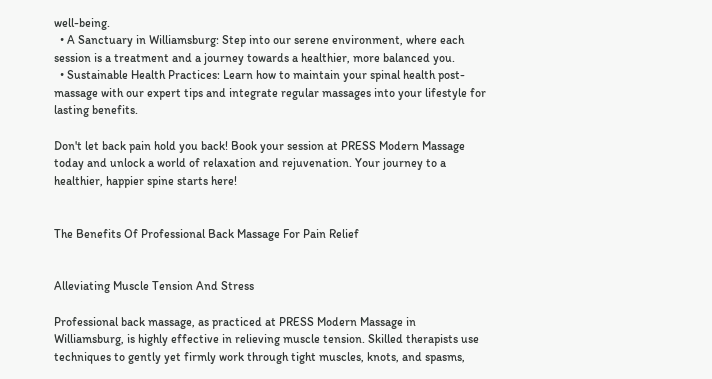well-being.
  • A Sanctuary in Williamsburg: Step into our serene environment, where each session is a treatment and a journey towards a healthier, more balanced you.
  • Sustainable Health Practices: Learn how to maintain your spinal health post-massage with our expert tips and integrate regular massages into your lifestyle for lasting benefits.

Don't let back pain hold you back! Book your session at PRESS Modern Massage today and unlock a world of relaxation and rejuvenation. Your journey to a healthier, happier spine starts here!


The Benefits Of Professional Back Massage For Pain Relief


Alleviating Muscle Tension And Stress

Professional back massage, as practiced at PRESS Modern Massage in Williamsburg, is highly effective in relieving muscle tension. Skilled therapists use techniques to gently yet firmly work through tight muscles, knots, and spasms,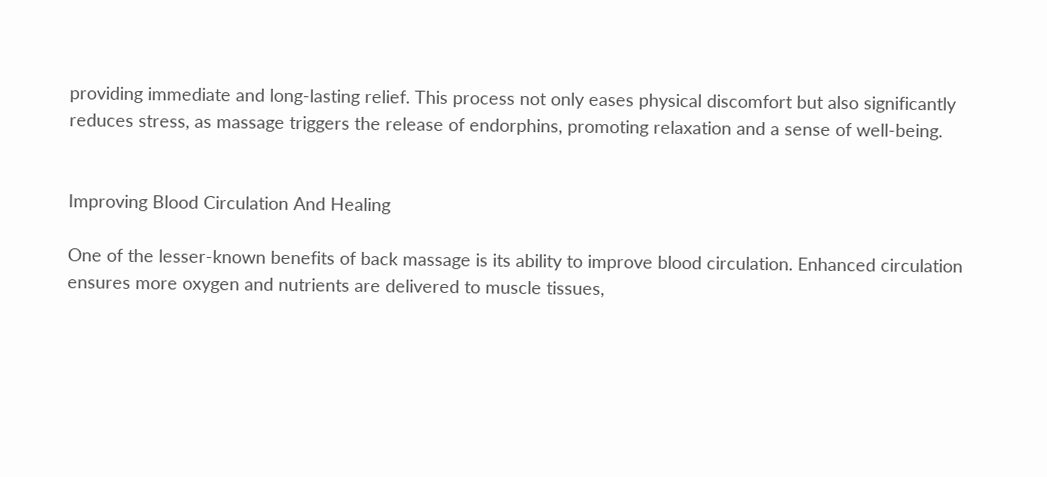providing immediate and long-lasting relief. This process not only eases physical discomfort but also significantly reduces stress, as massage triggers the release of endorphins, promoting relaxation and a sense of well-being.


Improving Blood Circulation And Healing

One of the lesser-known benefits of back massage is its ability to improve blood circulation. Enhanced circulation ensures more oxygen and nutrients are delivered to muscle tissues,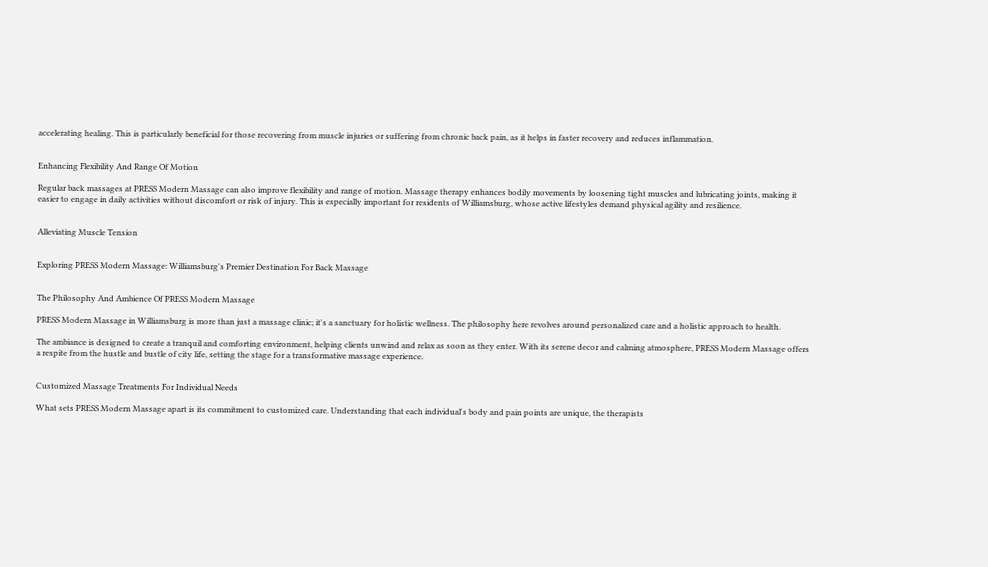accelerating healing. This is particularly beneficial for those recovering from muscle injuries or suffering from chronic back pain, as it helps in faster recovery and reduces inflammation.


Enhancing Flexibility And Range Of Motion

Regular back massages at PRESS Modern Massage can also improve flexibility and range of motion. Massage therapy enhances bodily movements by loosening tight muscles and lubricating joints, making it easier to engage in daily activities without discomfort or risk of injury. This is especially important for residents of Williamsburg, whose active lifestyles demand physical agility and resilience.


Alleviating Muscle Tension


Exploring PRESS Modern Massage: Williamsburg's Premier Destination For Back Massage


The Philosophy And Ambience Of PRESS Modern Massage

PRESS Modern Massage in Williamsburg is more than just a massage clinic; it's a sanctuary for holistic wellness. The philosophy here revolves around personalized care and a holistic approach to health.

The ambiance is designed to create a tranquil and comforting environment, helping clients unwind and relax as soon as they enter. With its serene decor and calming atmosphere, PRESS Modern Massage offers a respite from the hustle and bustle of city life, setting the stage for a transformative massage experience.


Customized Massage Treatments For Individual Needs

What sets PRESS Modern Massage apart is its commitment to customized care. Understanding that each individual's body and pain points are unique, the therapists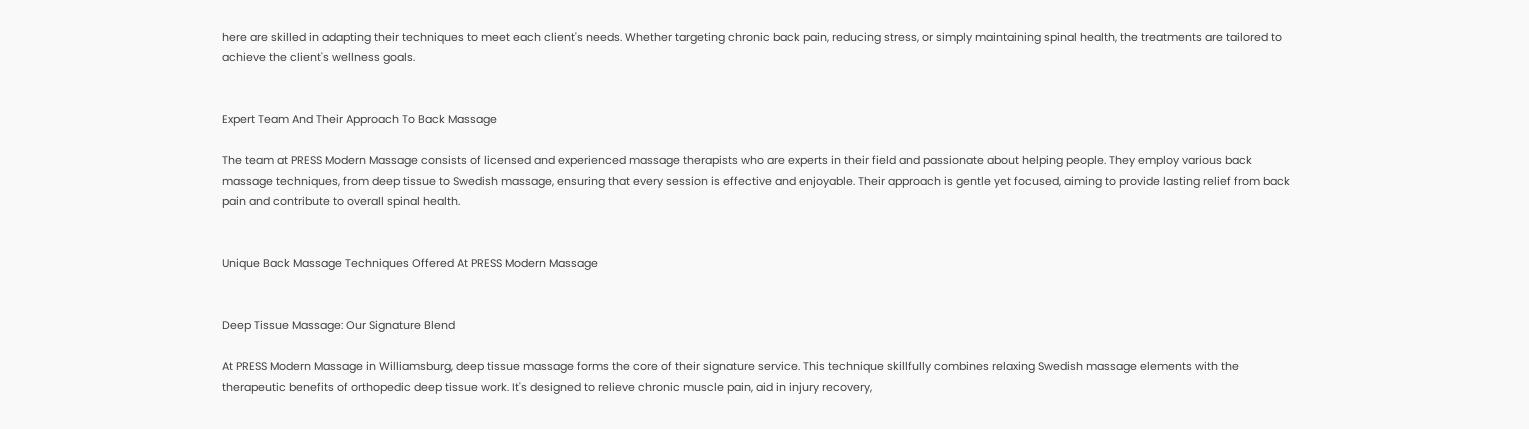here are skilled in adapting their techniques to meet each client's needs. Whether targeting chronic back pain, reducing stress, or simply maintaining spinal health, the treatments are tailored to achieve the client's wellness goals.


Expert Team And Their Approach To Back Massage

The team at PRESS Modern Massage consists of licensed and experienced massage therapists who are experts in their field and passionate about helping people. They employ various back massage techniques, from deep tissue to Swedish massage, ensuring that every session is effective and enjoyable. Their approach is gentle yet focused, aiming to provide lasting relief from back pain and contribute to overall spinal health.


Unique Back Massage Techniques Offered At PRESS Modern Massage


Deep Tissue Massage: Our Signature Blend

At PRESS Modern Massage in Williamsburg, deep tissue massage forms the core of their signature service. This technique skillfully combines relaxing Swedish massage elements with the therapeutic benefits of orthopedic deep tissue work. It's designed to relieve chronic muscle pain, aid in injury recovery,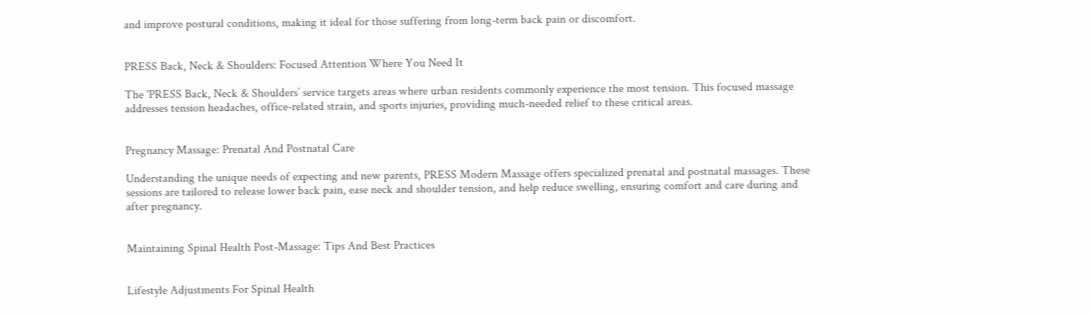and improve postural conditions, making it ideal for those suffering from long-term back pain or discomfort.


PRESS Back, Neck & Shoulders: Focused Attention Where You Need It

The 'PRESS Back, Neck & Shoulders’ service targets areas where urban residents commonly experience the most tension. This focused massage addresses tension headaches, office-related strain, and sports injuries, providing much-needed relief to these critical areas.


Pregnancy Massage: Prenatal And Postnatal Care

Understanding the unique needs of expecting and new parents, PRESS Modern Massage offers specialized prenatal and postnatal massages. These sessions are tailored to release lower back pain, ease neck and shoulder tension, and help reduce swelling, ensuring comfort and care during and after pregnancy.


Maintaining Spinal Health Post-Massage: Tips And Best Practices


Lifestyle Adjustments For Spinal Health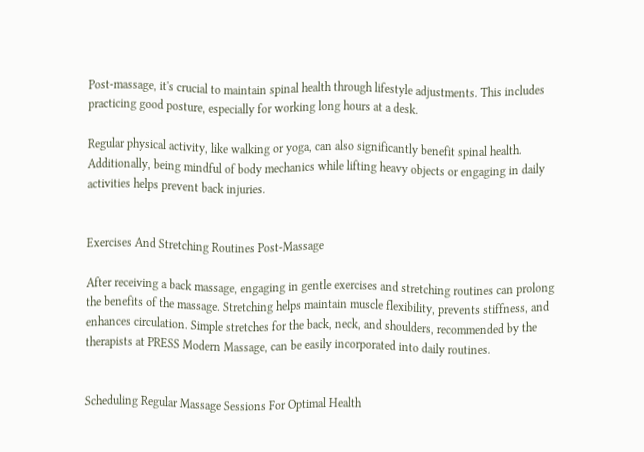Post-massage, it's crucial to maintain spinal health through lifestyle adjustments. This includes practicing good posture, especially for working long hours at a desk.

Regular physical activity, like walking or yoga, can also significantly benefit spinal health. Additionally, being mindful of body mechanics while lifting heavy objects or engaging in daily activities helps prevent back injuries.


Exercises And Stretching Routines Post-Massage

After receiving a back massage, engaging in gentle exercises and stretching routines can prolong the benefits of the massage. Stretching helps maintain muscle flexibility, prevents stiffness, and enhances circulation. Simple stretches for the back, neck, and shoulders, recommended by the therapists at PRESS Modern Massage, can be easily incorporated into daily routines.


Scheduling Regular Massage Sessions For Optimal Health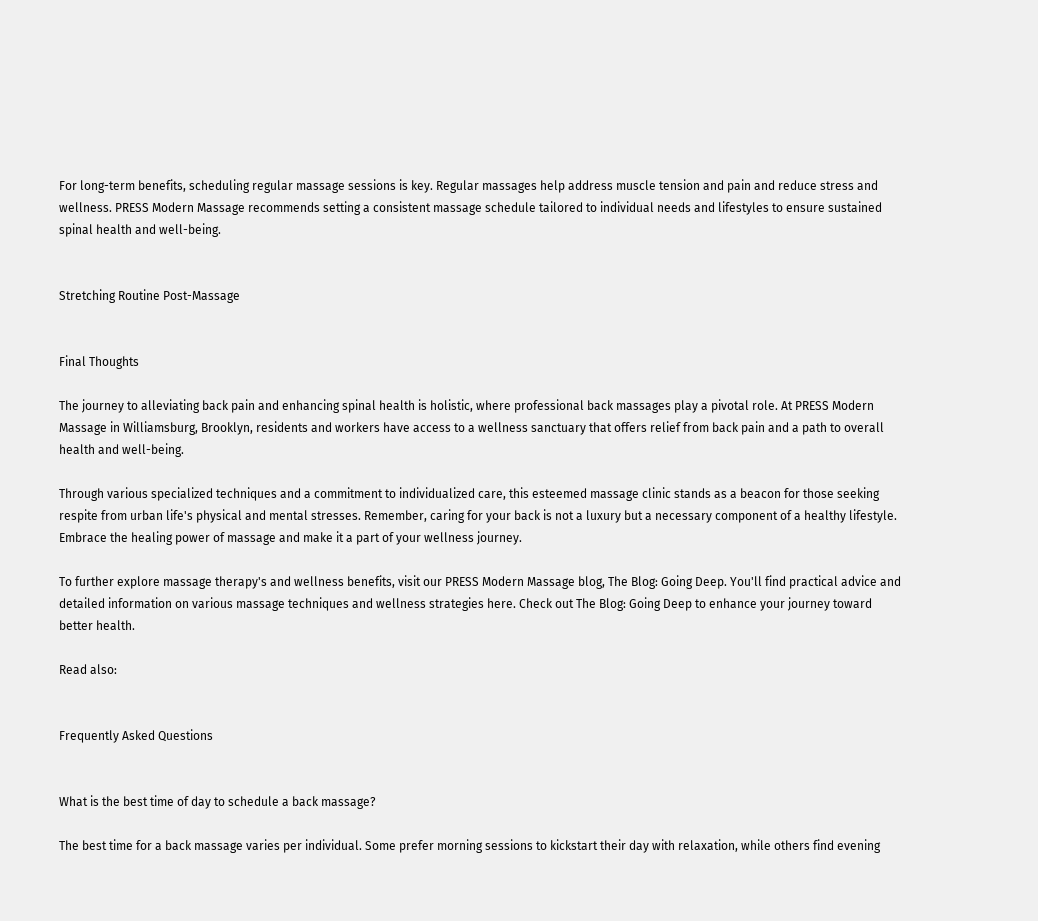For long-term benefits, scheduling regular massage sessions is key. Regular massages help address muscle tension and pain and reduce stress and wellness. PRESS Modern Massage recommends setting a consistent massage schedule tailored to individual needs and lifestyles to ensure sustained spinal health and well-being.


Stretching Routine Post-Massage


Final Thoughts

The journey to alleviating back pain and enhancing spinal health is holistic, where professional back massages play a pivotal role. At PRESS Modern Massage in Williamsburg, Brooklyn, residents and workers have access to a wellness sanctuary that offers relief from back pain and a path to overall health and well-being.

Through various specialized techniques and a commitment to individualized care, this esteemed massage clinic stands as a beacon for those seeking respite from urban life's physical and mental stresses. Remember, caring for your back is not a luxury but a necessary component of a healthy lifestyle. Embrace the healing power of massage and make it a part of your wellness journey.

To further explore massage therapy's and wellness benefits, visit our PRESS Modern Massage blog, The Blog: Going Deep. You'll find practical advice and detailed information on various massage techniques and wellness strategies here. Check out The Blog: Going Deep to enhance your journey toward better health.

Read also:


Frequently Asked Questions


What is the best time of day to schedule a back massage?

The best time for a back massage varies per individual. Some prefer morning sessions to kickstart their day with relaxation, while others find evening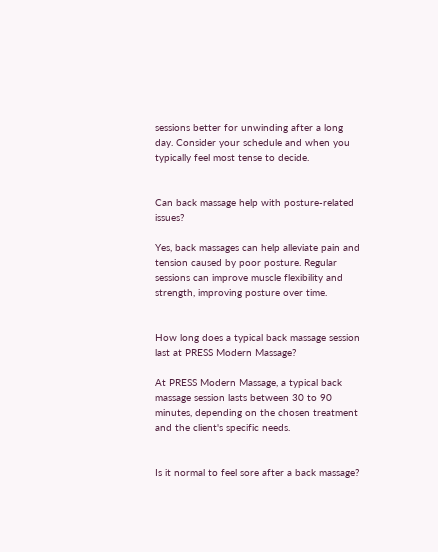sessions better for unwinding after a long day. Consider your schedule and when you typically feel most tense to decide.


Can back massage help with posture-related issues?

Yes, back massages can help alleviate pain and tension caused by poor posture. Regular sessions can improve muscle flexibility and strength, improving posture over time.


How long does a typical back massage session last at PRESS Modern Massage?

At PRESS Modern Massage, a typical back massage session lasts between 30 to 90 minutes, depending on the chosen treatment and the client's specific needs.


Is it normal to feel sore after a back massage?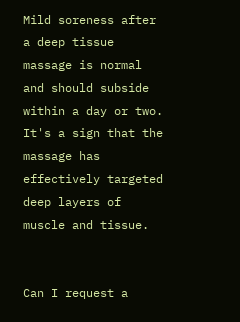Mild soreness after a deep tissue massage is normal and should subside within a day or two. It's a sign that the massage has effectively targeted deep layers of muscle and tissue.


Can I request a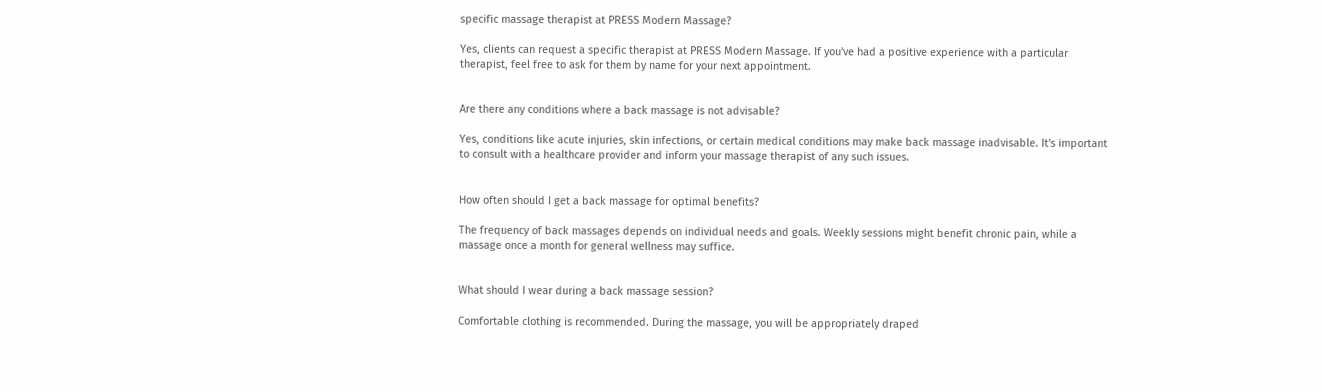specific massage therapist at PRESS Modern Massage?

Yes, clients can request a specific therapist at PRESS Modern Massage. If you've had a positive experience with a particular therapist, feel free to ask for them by name for your next appointment.


Are there any conditions where a back massage is not advisable?

Yes, conditions like acute injuries, skin infections, or certain medical conditions may make back massage inadvisable. It's important to consult with a healthcare provider and inform your massage therapist of any such issues.


How often should I get a back massage for optimal benefits?

The frequency of back massages depends on individual needs and goals. Weekly sessions might benefit chronic pain, while a massage once a month for general wellness may suffice.


What should I wear during a back massage session?

Comfortable clothing is recommended. During the massage, you will be appropriately draped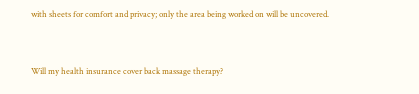with sheets for comfort and privacy; only the area being worked on will be uncovered.


Will my health insurance cover back massage therapy?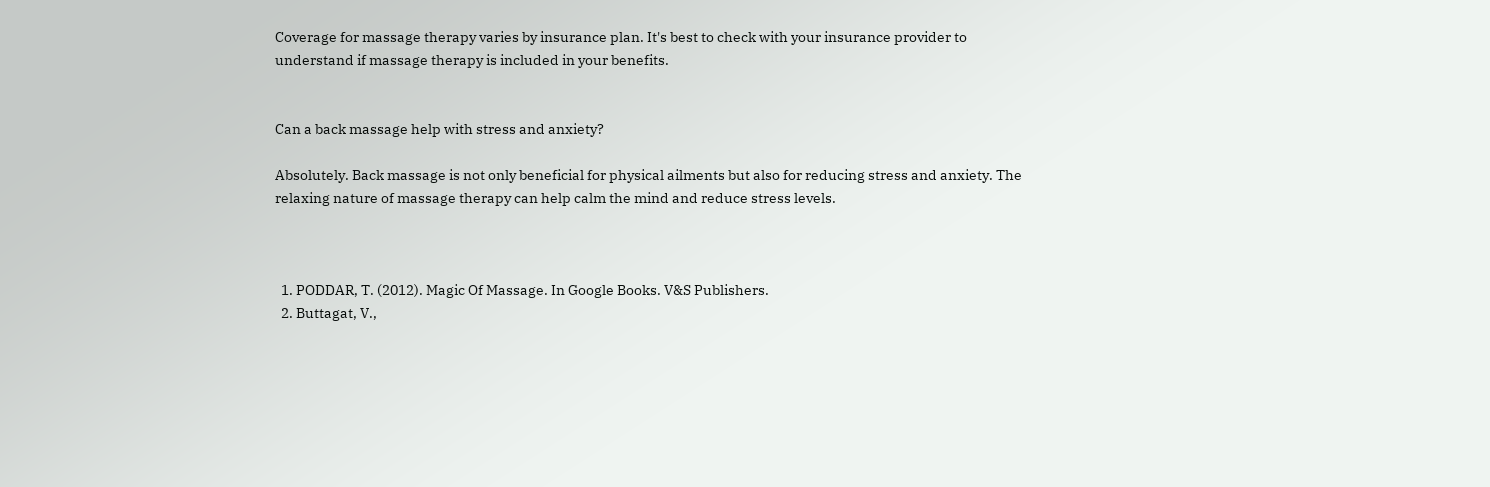Coverage for massage therapy varies by insurance plan. It's best to check with your insurance provider to understand if massage therapy is included in your benefits.


Can a back massage help with stress and anxiety?

Absolutely. Back massage is not only beneficial for physical ailments but also for reducing stress and anxiety. The relaxing nature of massage therapy can help calm the mind and reduce stress levels.



  1. PODDAR, T. (2012). Magic Of Massage. In Google Books. V&S Publishers.
  2. Buttagat, V.,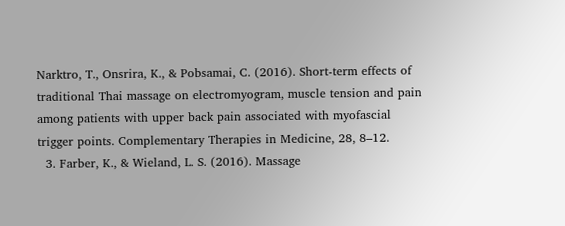Narktro, T., Onsrira, K., & Pobsamai, C. (2016). Short-term effects of traditional Thai massage on electromyogram, muscle tension and pain among patients with upper back pain associated with myofascial trigger points. Complementary Therapies in Medicine, 28, 8–12.
  3. Farber, K., & Wieland, L. S. (2016). Massage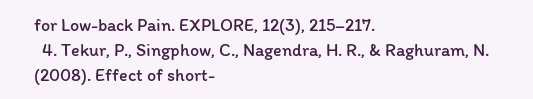for Low-back Pain. EXPLORE, 12(3), 215–217.
  4. Tekur, P., Singphow, C., Nagendra, H. R., & Raghuram, N. (2008). Effect of short-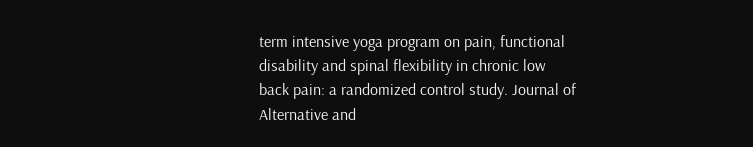term intensive yoga program on pain, functional disability and spinal flexibility in chronic low back pain: a randomized control study. Journal of Alternative and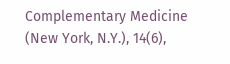Complementary Medicine (New York, N.Y.), 14(6),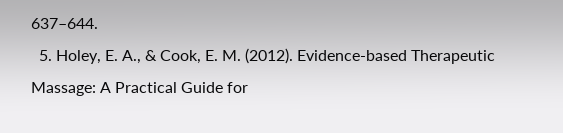637–644.
  5. Holey, E. A., & Cook, E. M. (2012). Evidence-based Therapeutic Massage: A Practical Guide for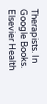Therapists. In Google Books. Elsevier Health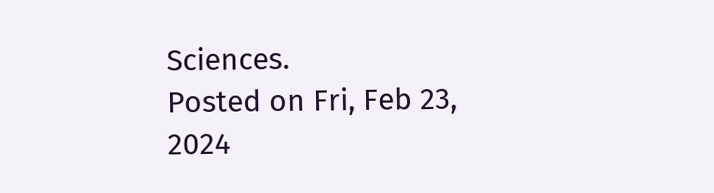Sciences.
Posted on Fri, Feb 23, 2024